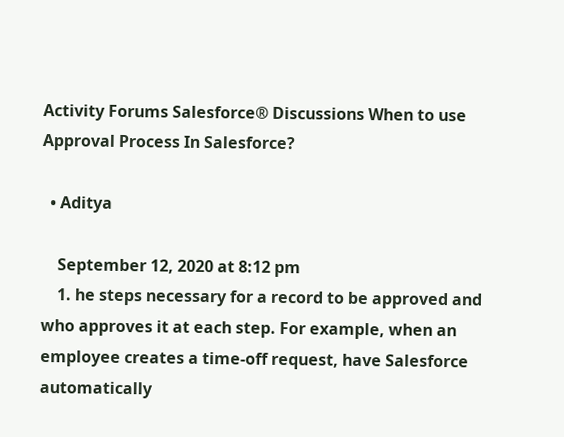Activity Forums Salesforce® Discussions When to use Approval Process In Salesforce?

  • Aditya

    September 12, 2020 at 8:12 pm
    1. he steps necessary for a record to be approved and who approves it at each step. For example, when an employee creates a time-off request, have Salesforce automatically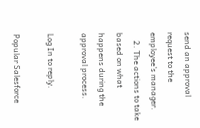send an approval request to the employee's manager.
    2. The actions to take based on what happens during the approval process.

Log In to reply.

Popular Salesforce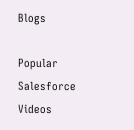Blogs

Popular Salesforce Videos